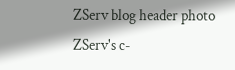ZServ blog header photo
ZServ's c-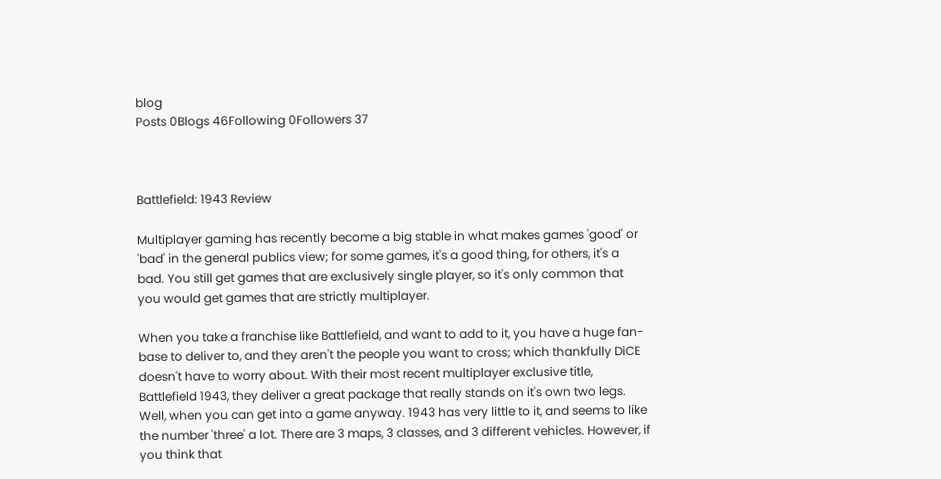blog
Posts 0Blogs 46Following 0Followers 37



Battlefield: 1943 Review

Multiplayer gaming has recently become a big stable in what makes games 'good' or 'bad' in the general publics view; for some games, it's a good thing, for others, it's a bad. You still get games that are exclusively single player, so it's only common that you would get games that are strictly multiplayer.

When you take a franchise like Battlefield, and want to add to it, you have a huge fan-base to deliver to, and they aren't the people you want to cross; which thankfully DiCE doesn't have to worry about. With their most recent multiplayer exclusive title, Battlefield 1943, they deliver a great package that really stands on it's own two legs. Well, when you can get into a game anyway. 1943 has very little to it, and seems to like the number 'three' a lot. There are 3 maps, 3 classes, and 3 different vehicles. However, if you think that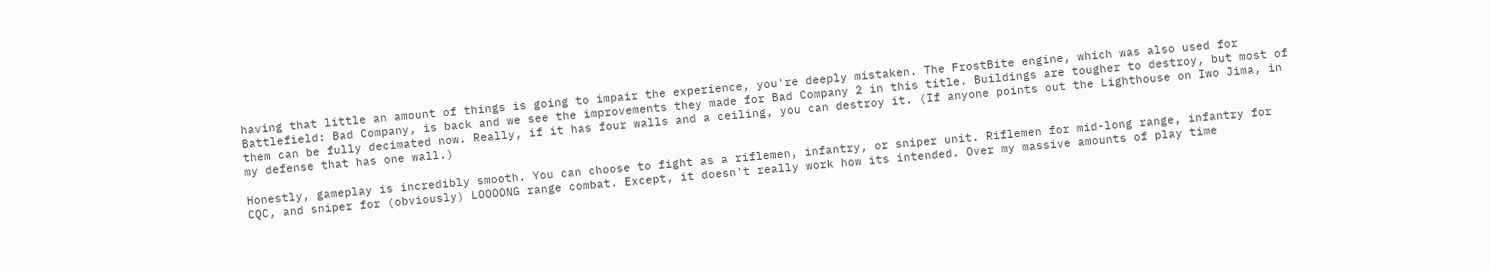having that little an amount of things is going to impair the experience, you're deeply mistaken. The FrostBite engine, which was also used for Battlefield: Bad Company, is back and we see the improvements they made for Bad Company 2 in this title. Buildings are tougher to destroy, but most of them can be fully decimated now. Really, if it has four walls and a ceiling, you can destroy it. (If anyone points out the Lighthouse on Iwo Jima, in my defense that has one wall.)

Honestly, gameplay is incredibly smooth. You can choose to fight as a riflemen, infantry, or sniper unit. Riflemen for mid-long range, infantry for CQC, and sniper for (obviously) LOOOONG range combat. Except, it doesn't really work how its intended. Over my massive amounts of play time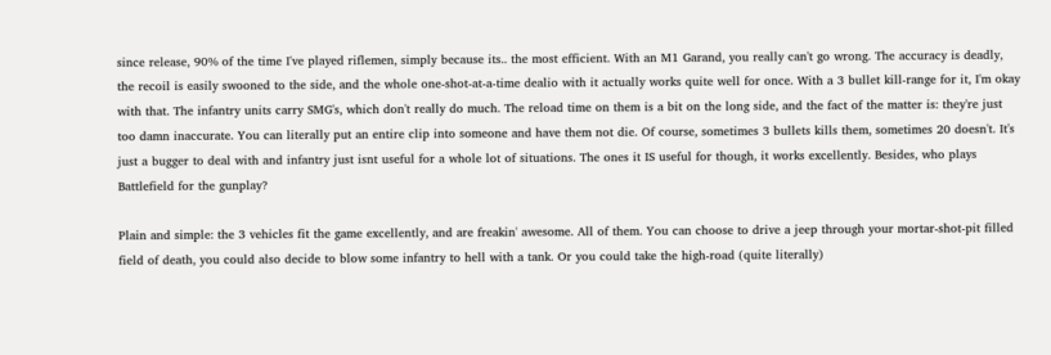since release, 90% of the time I've played riflemen, simply because its.. the most efficient. With an M1 Garand, you really can't go wrong. The accuracy is deadly, the recoil is easily swooned to the side, and the whole one-shot-at-a-time dealio with it actually works quite well for once. With a 3 bullet kill-range for it, I'm okay with that. The infantry units carry SMG's, which don't really do much. The reload time on them is a bit on the long side, and the fact of the matter is: they're just too damn inaccurate. You can literally put an entire clip into someone and have them not die. Of course, sometimes 3 bullets kills them, sometimes 20 doesn't. It's just a bugger to deal with and infantry just isnt useful for a whole lot of situations. The ones it IS useful for though, it works excellently. Besides, who plays Battlefield for the gunplay?

Plain and simple: the 3 vehicles fit the game excellently, and are freakin' awesome. All of them. You can choose to drive a jeep through your mortar-shot-pit filled field of death, you could also decide to blow some infantry to hell with a tank. Or you could take the high-road (quite literally)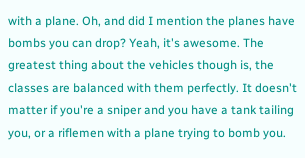with a plane. Oh, and did I mention the planes have bombs you can drop? Yeah, it's awesome. The greatest thing about the vehicles though is, the classes are balanced with them perfectly. It doesn't matter if you're a sniper and you have a tank tailing you, or a riflemen with a plane trying to bomb you.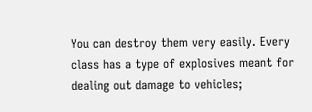You can destroy them very easily. Every class has a type of explosives meant for dealing out damage to vehicles;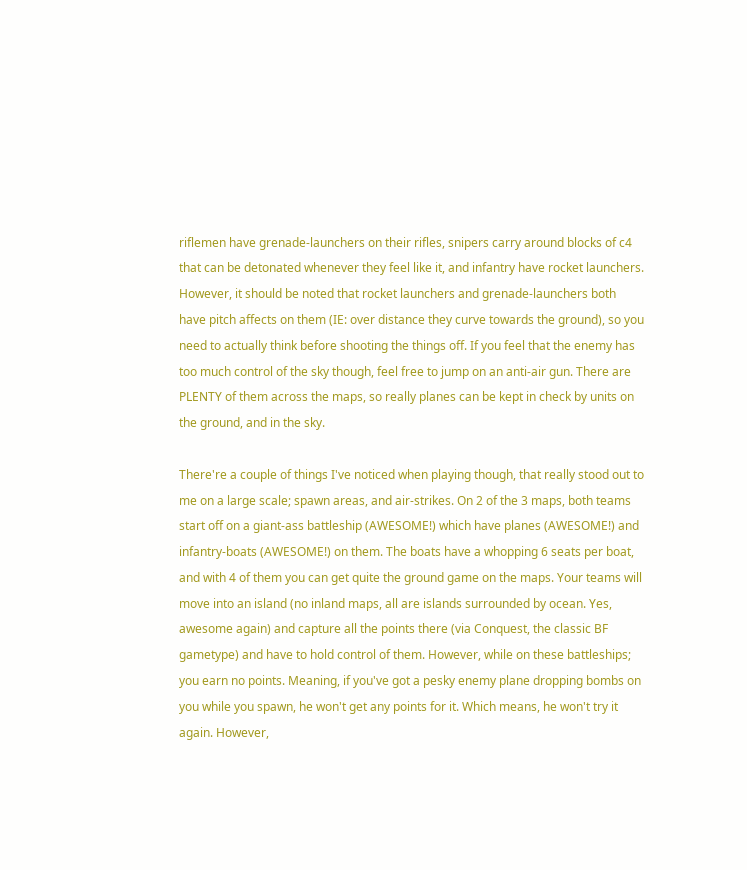riflemen have grenade-launchers on their rifles, snipers carry around blocks of c4 that can be detonated whenever they feel like it, and infantry have rocket launchers. However, it should be noted that rocket launchers and grenade-launchers both have pitch affects on them (IE: over distance they curve towards the ground), so you need to actually think before shooting the things off. If you feel that the enemy has too much control of the sky though, feel free to jump on an anti-air gun. There are PLENTY of them across the maps, so really planes can be kept in check by units on the ground, and in the sky.

There're a couple of things I've noticed when playing though, that really stood out to me on a large scale; spawn areas, and air-strikes. On 2 of the 3 maps, both teams start off on a giant-ass battleship (AWESOME!) which have planes (AWESOME!) and infantry-boats (AWESOME!) on them. The boats have a whopping 6 seats per boat, and with 4 of them you can get quite the ground game on the maps. Your teams will move into an island (no inland maps, all are islands surrounded by ocean. Yes, awesome again) and capture all the points there (via Conquest, the classic BF gametype) and have to hold control of them. However, while on these battleships; you earn no points. Meaning, if you've got a pesky enemy plane dropping bombs on you while you spawn, he won't get any points for it. Which means, he won't try it again. However,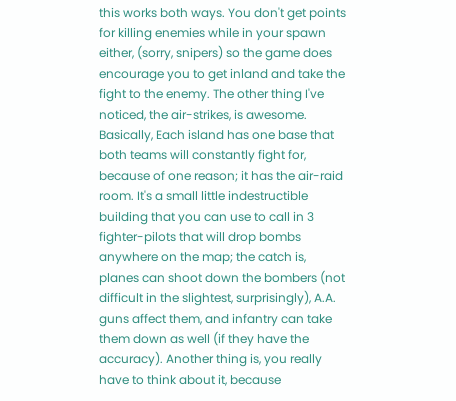this works both ways. You don't get points for killing enemies while in your spawn either, (sorry, snipers) so the game does encourage you to get inland and take the fight to the enemy. The other thing I've noticed, the air-strikes, is awesome. Basically, Each island has one base that both teams will constantly fight for, because of one reason; it has the air-raid room. It's a small little indestructible building that you can use to call in 3 fighter-pilots that will drop bombs anywhere on the map; the catch is, planes can shoot down the bombers (not difficult in the slightest, surprisingly), A.A. guns affect them, and infantry can take them down as well (if they have the accuracy). Another thing is, you really have to think about it, because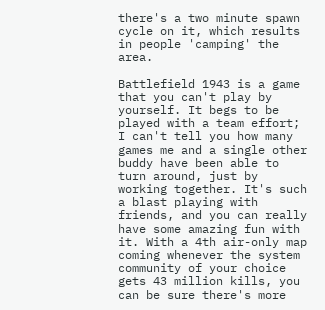there's a two minute spawn cycle on it, which results in people 'camping' the area.

Battlefield 1943 is a game that you can't play by yourself. It begs to be played with a team effort; I can't tell you how many games me and a single other buddy have been able to turn around, just by working together. It's such a blast playing with friends, and you can really have some amazing fun with it. With a 4th air-only map coming whenever the system community of your choice gets 43 million kills, you can be sure there's more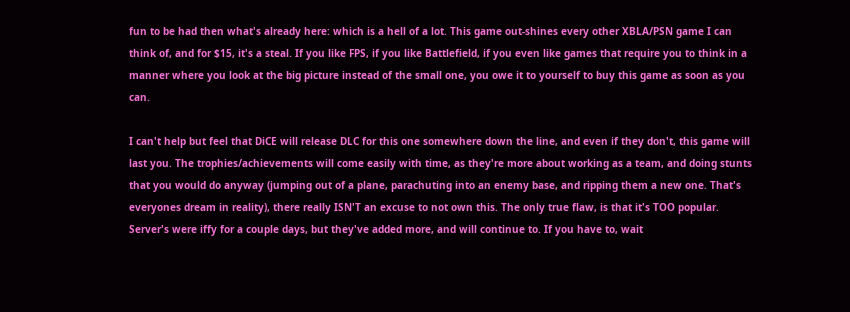fun to be had then what's already here: which is a hell of a lot. This game out-shines every other XBLA/PSN game I can think of, and for $15, it's a steal. If you like FPS, if you like Battlefield, if you even like games that require you to think in a manner where you look at the big picture instead of the small one, you owe it to yourself to buy this game as soon as you can.

I can't help but feel that DiCE will release DLC for this one somewhere down the line, and even if they don't, this game will last you. The trophies/achievements will come easily with time, as they're more about working as a team, and doing stunts that you would do anyway (jumping out of a plane, parachuting into an enemy base, and ripping them a new one. That's everyones dream in reality), there really ISN'T an excuse to not own this. The only true flaw, is that it's TOO popular. Server's were iffy for a couple days, but they've added more, and will continue to. If you have to, wait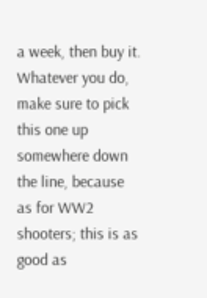a week, then buy it. Whatever you do, make sure to pick this one up somewhere down the line, because as for WW2 shooters; this is as good as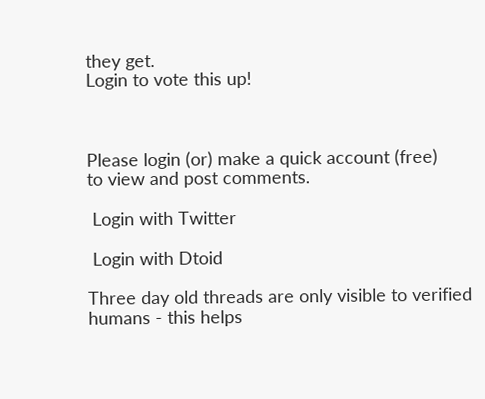they get.
Login to vote this up!



Please login (or) make a quick account (free)
to view and post comments.

 Login with Twitter

 Login with Dtoid

Three day old threads are only visible to verified humans - this helps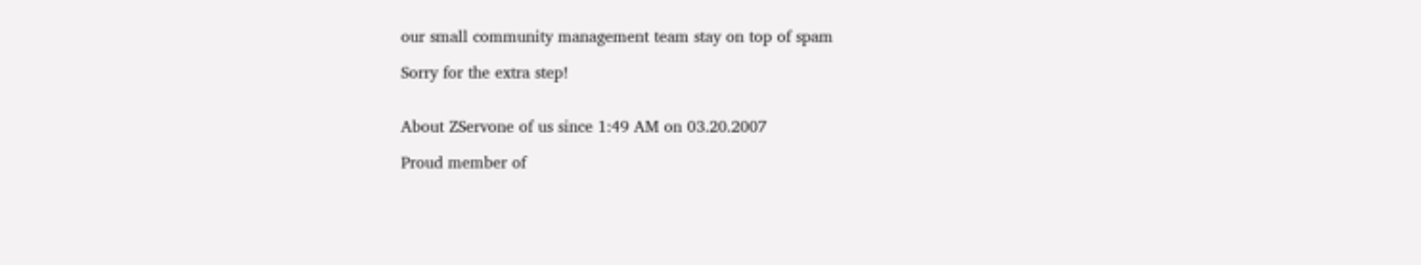our small community management team stay on top of spam

Sorry for the extra step!


About ZServone of us since 1:49 AM on 03.20.2007

Proud member of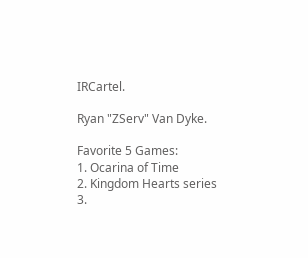IRCartel.

Ryan "ZServ" Van Dyke.

Favorite 5 Games:
1. Ocarina of Time
2. Kingdom Hearts series
3.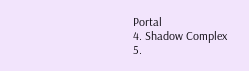Portal
4. Shadow Complex
5.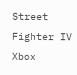Street Fighter IV
Xbox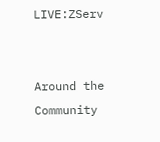LIVE:ZServ


Around the Community